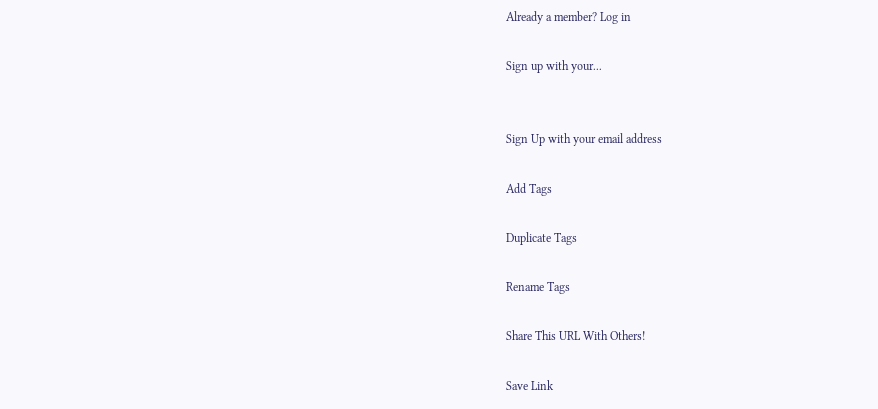Already a member? Log in

Sign up with your...


Sign Up with your email address

Add Tags

Duplicate Tags

Rename Tags

Share This URL With Others!

Save Link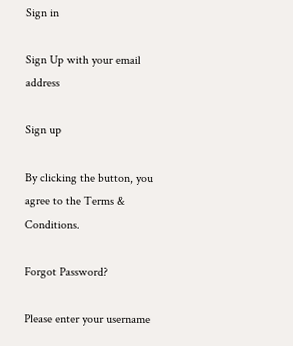Sign in

Sign Up with your email address

Sign up

By clicking the button, you agree to the Terms & Conditions.

Forgot Password?

Please enter your username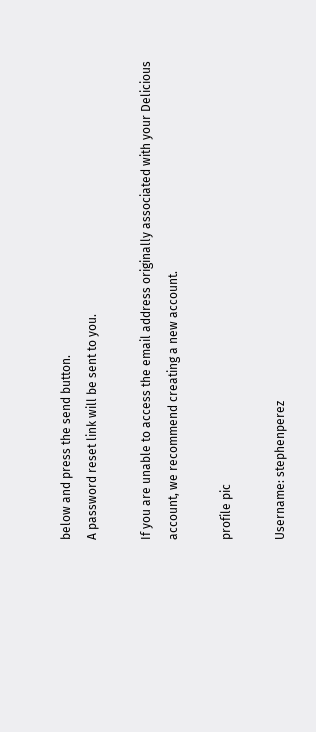below and press the send button.
A password reset link will be sent to you.

If you are unable to access the email address originally associated with your Delicious account, we recommend creating a new account.

profile pic

Username: stephenperez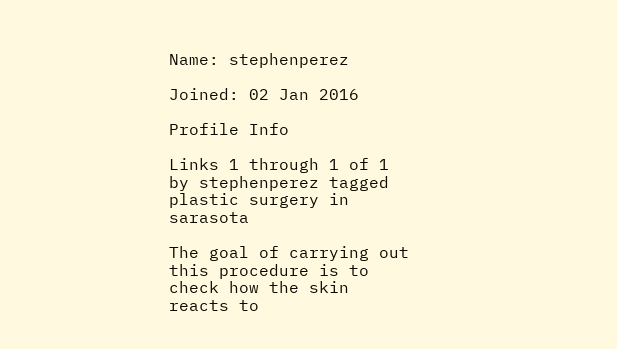Name: stephenperez

Joined: 02 Jan 2016

Profile Info

Links 1 through 1 of 1 by stephenperez tagged plastic surgery in sarasota

The goal of carrying out this procedure is to check how the skin reacts to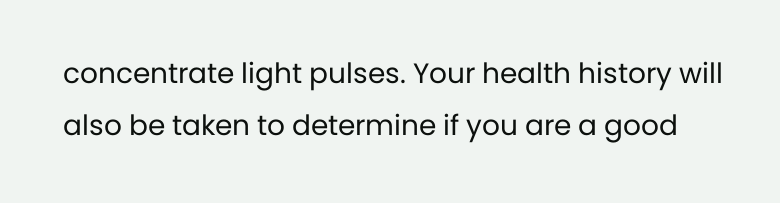concentrate light pulses. Your health history will also be taken to determine if you are a good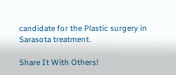candidate for the Plastic surgery in Sarasota treatment.

Share It With Others!